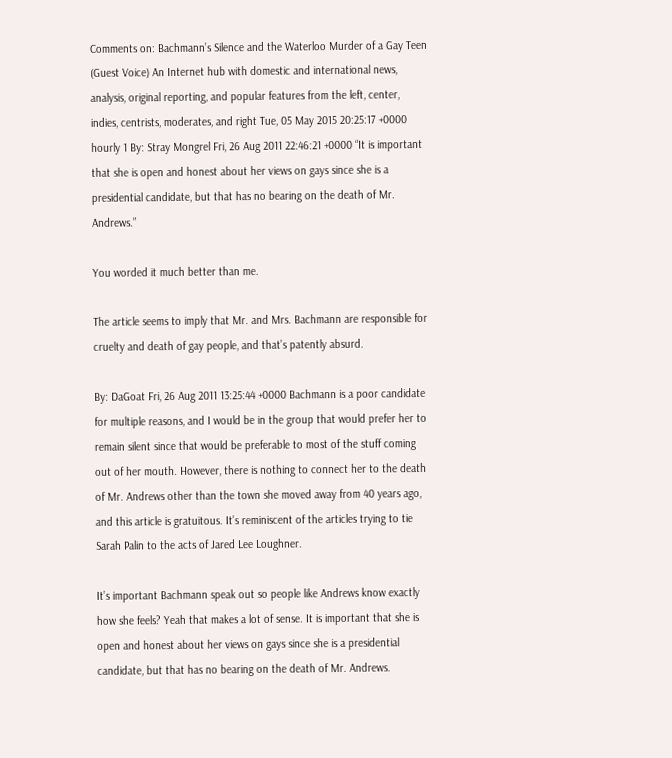Comments on: Bachmann’s Silence and the Waterloo Murder of a Gay Teen (Guest Voice) An Internet hub with domestic and international news, analysis, original reporting, and popular features from the left, center, indies, centrists, moderates, and right Tue, 05 May 2015 20:25:17 +0000 hourly 1 By: Stray Mongrel Fri, 26 Aug 2011 22:46:21 +0000 “It is important that she is open and honest about her views on gays since she is a presidential candidate, but that has no bearing on the death of Mr. Andrews.”

You worded it much better than me.

The article seems to imply that Mr. and Mrs. Bachmann are responsible for cruelty and death of gay people, and that’s patently absurd.

By: DaGoat Fri, 26 Aug 2011 13:25:44 +0000 Bachmann is a poor candidate for multiple reasons, and I would be in the group that would prefer her to remain silent since that would be preferable to most of the stuff coming out of her mouth. However, there is nothing to connect her to the death of Mr. Andrews other than the town she moved away from 40 years ago, and this article is gratuitous. It’s reminiscent of the articles trying to tie Sarah Palin to the acts of Jared Lee Loughner.

It’s important Bachmann speak out so people like Andrews know exactly how she feels? Yeah that makes a lot of sense. It is important that she is open and honest about her views on gays since she is a presidential candidate, but that has no bearing on the death of Mr. Andrews.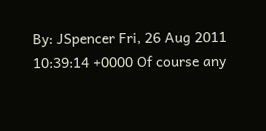By: JSpencer Fri, 26 Aug 2011 10:39:14 +0000 Of course any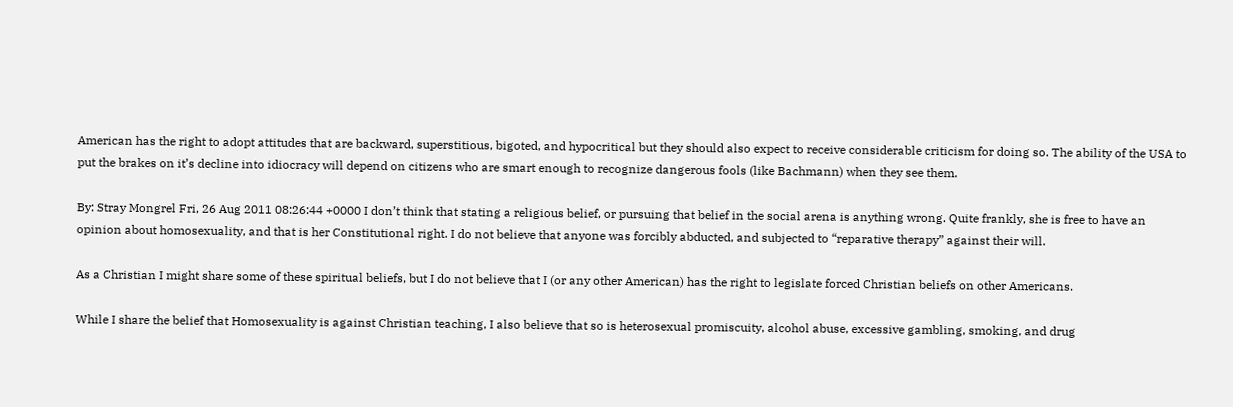American has the right to adopt attitudes that are backward, superstitious, bigoted, and hypocritical but they should also expect to receive considerable criticism for doing so. The ability of the USA to put the brakes on it’s decline into idiocracy will depend on citizens who are smart enough to recognize dangerous fools (like Bachmann) when they see them.

By: Stray Mongrel Fri, 26 Aug 2011 08:26:44 +0000 I don’t think that stating a religious belief, or pursuing that belief in the social arena is anything wrong. Quite frankly, she is free to have an opinion about homosexuality, and that is her Constitutional right. I do not believe that anyone was forcibly abducted, and subjected to “reparative therapy” against their will.

As a Christian I might share some of these spiritual beliefs, but I do not believe that I (or any other American) has the right to legislate forced Christian beliefs on other Americans.

While I share the belief that Homosexuality is against Christian teaching, I also believe that so is heterosexual promiscuity, alcohol abuse, excessive gambling, smoking, and drug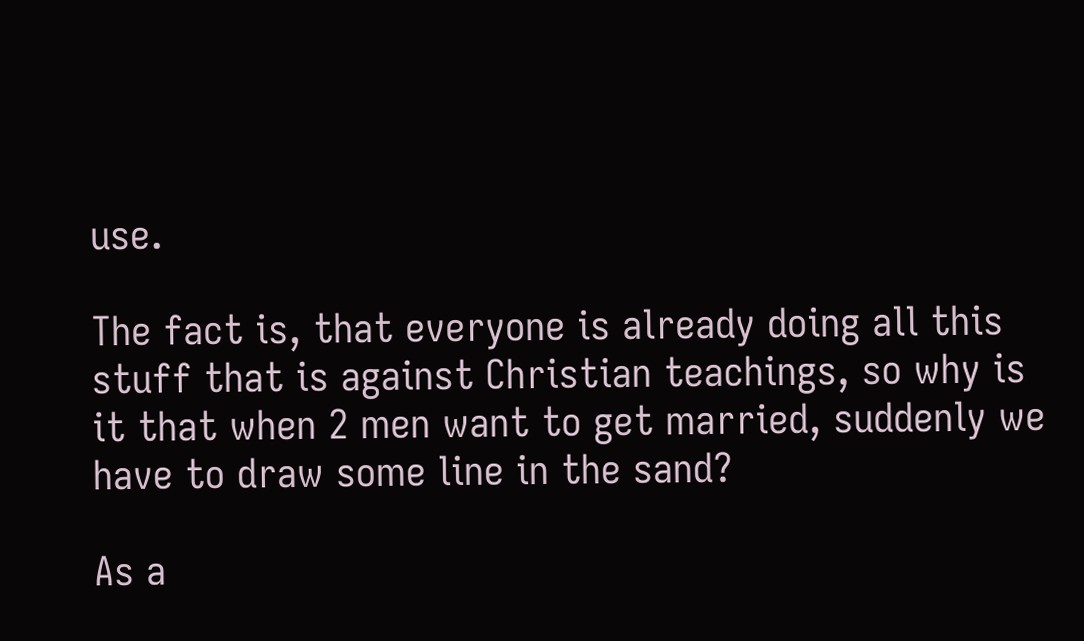use.

The fact is, that everyone is already doing all this stuff that is against Christian teachings, so why is it that when 2 men want to get married, suddenly we have to draw some line in the sand?

As a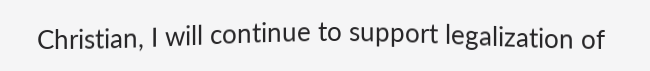Christian, I will continue to support legalization of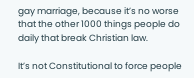gay marriage, because it’s no worse that the other 1000 things people do daily that break Christian law.

It’s not Constitutional to force people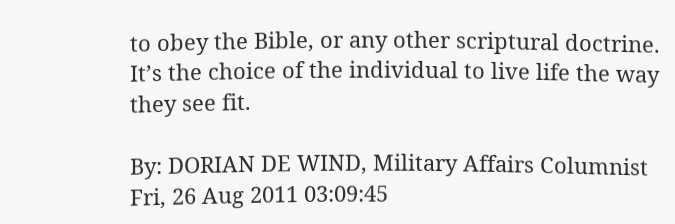to obey the Bible, or any other scriptural doctrine. It’s the choice of the individual to live life the way they see fit.

By: DORIAN DE WIND, Military Affairs Columnist Fri, 26 Aug 2011 03:09:45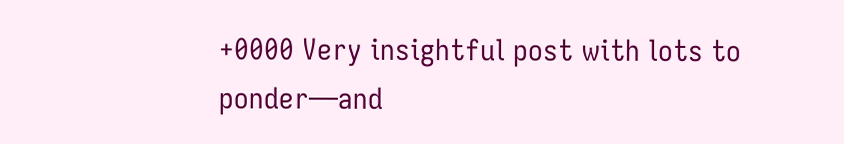+0000 Very insightful post with lots to ponder—and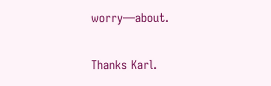worry—about.

Thanks Karl.